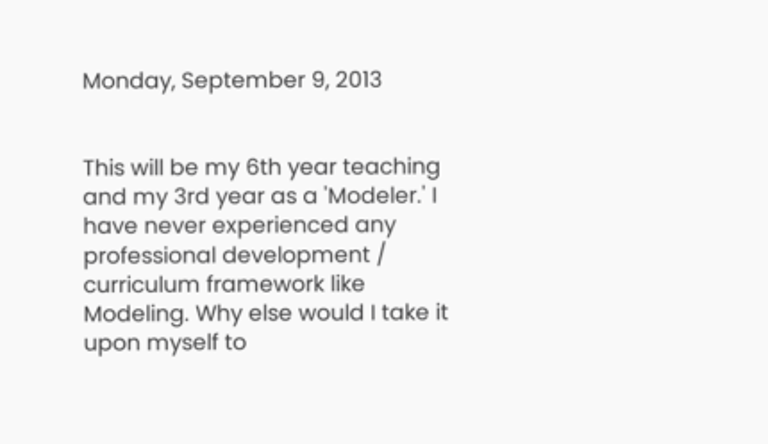Monday, September 9, 2013


This will be my 6th year teaching and my 3rd year as a 'Modeler.' I have never experienced any professional development / curriculum framework like Modeling. Why else would I take it upon myself to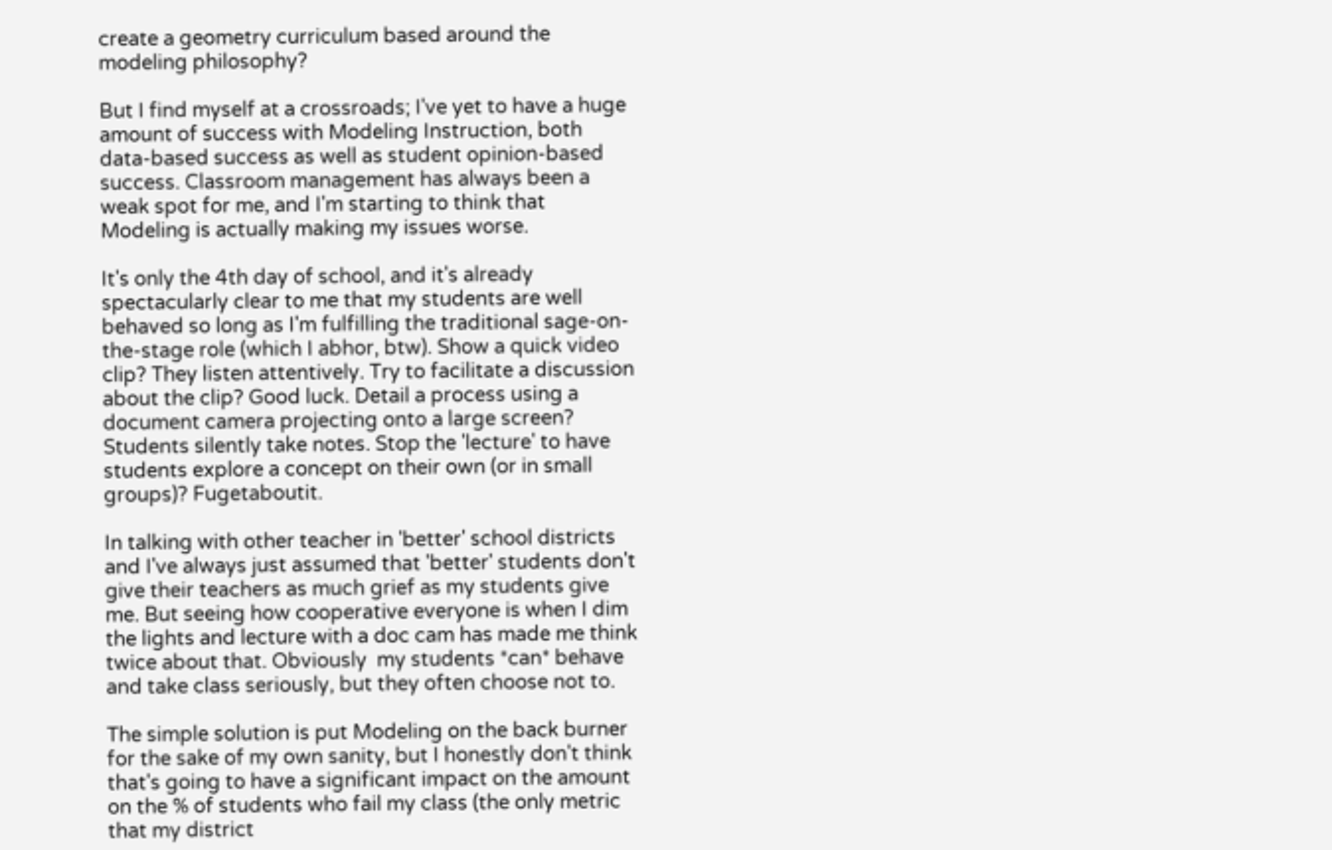create a geometry curriculum based around the modeling philosophy?

But I find myself at a crossroads; I've yet to have a huge amount of success with Modeling Instruction, both data-based success as well as student opinion-based success. Classroom management has always been a weak spot for me, and I'm starting to think that Modeling is actually making my issues worse.

It's only the 4th day of school, and it's already spectacularly clear to me that my students are well behaved so long as I'm fulfilling the traditional sage-on-the-stage role (which I abhor, btw). Show a quick video clip? They listen attentively. Try to facilitate a discussion about the clip? Good luck. Detail a process using a document camera projecting onto a large screen? Students silently take notes. Stop the 'lecture' to have students explore a concept on their own (or in small groups)? Fugetaboutit.

In talking with other teacher in 'better' school districts and I've always just assumed that 'better' students don't give their teachers as much grief as my students give me. But seeing how cooperative everyone is when I dim the lights and lecture with a doc cam has made me think twice about that. Obviously  my students *can* behave and take class seriously, but they often choose not to.

The simple solution is put Modeling on the back burner for the sake of my own sanity, but I honestly don't think that's going to have a significant impact on the amount on the % of students who fail my class (the only metric that my district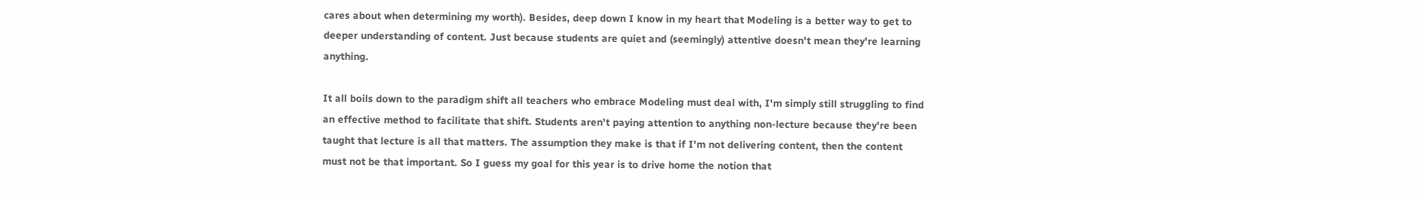cares about when determining my worth). Besides, deep down I know in my heart that Modeling is a better way to get to deeper understanding of content. Just because students are quiet and (seemingly) attentive doesn't mean they're learning anything.

It all boils down to the paradigm shift all teachers who embrace Modeling must deal with, I'm simply still struggling to find an effective method to facilitate that shift. Students aren't paying attention to anything non-lecture because they're been taught that lecture is all that matters. The assumption they make is that if I'm not delivering content, then the content must not be that important. So I guess my goal for this year is to drive home the notion that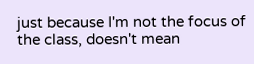just because I'm not the focus of the class, doesn't mean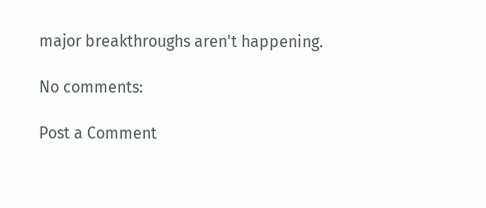major breakthroughs aren't happening.

No comments:

Post a Comment